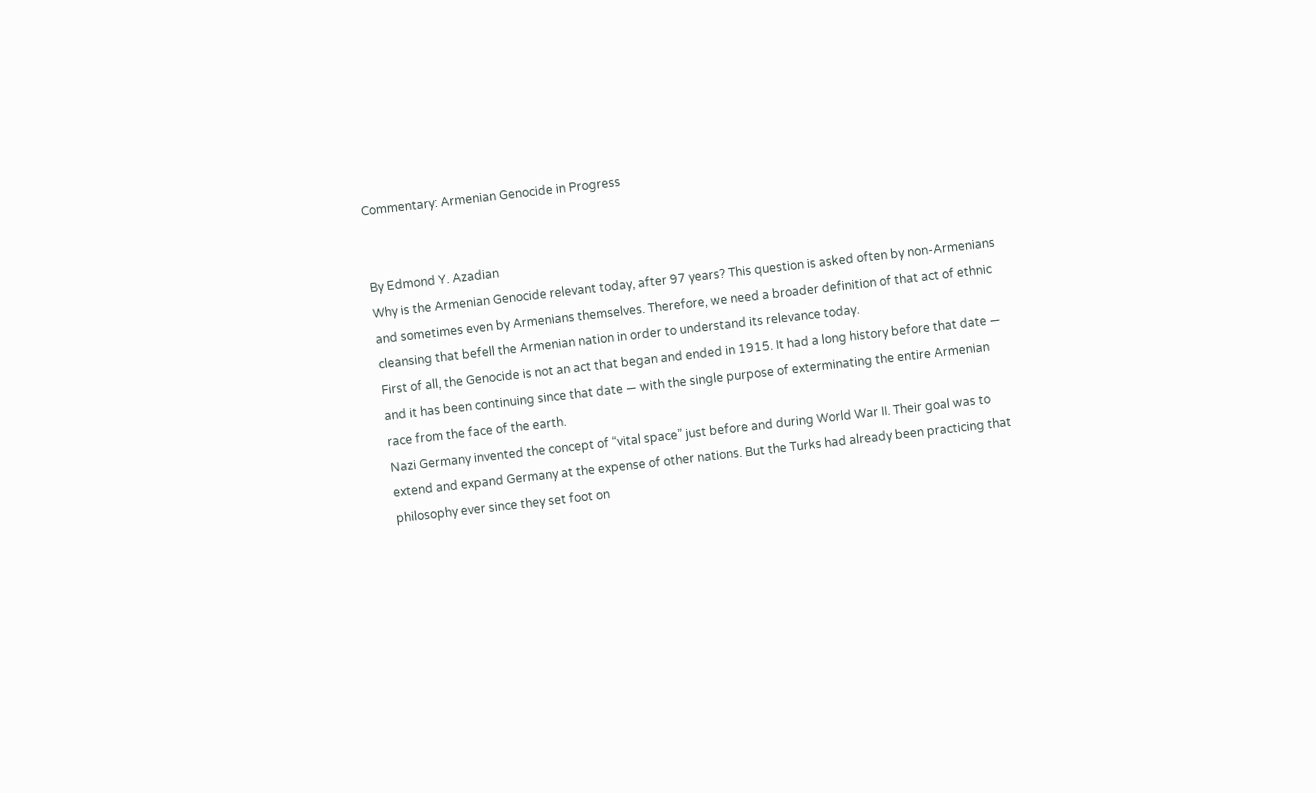Commentary: Armenian Genocide in Progress


By Edmond Y. Azadian
Why is the Armenian Genocide relevant today, after 97 years? This question is asked often by non-Armenians and sometimes even by Armenians themselves. Therefore, we need a broader definition of that act of ethnic cleansing that befell the Armenian nation in order to understand its relevance today.
First of all, the Genocide is not an act that began and ended in 1915. It had a long history before that date — and it has been continuing since that date — with the single purpose of exterminating the entire Armenian race from the face of the earth.
Nazi Germany invented the concept of “vital space” just before and during World War II. Their goal was to extend and expand Germany at the expense of other nations. But the Turks had already been practicing that philosophy ever since they set foot on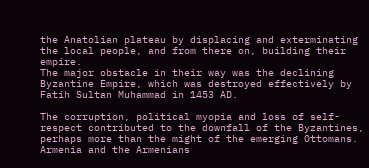the Anatolian plateau by displacing and exterminating the local people, and from there on, building their empire.
The major obstacle in their way was the declining Byzantine Empire, which was destroyed effectively by Fatih Sultan Muhammad in 1453 AD.

The corruption, political myopia and loss of self-respect contributed to the downfall of the Byzantines, perhaps more than the might of the emerging Ottomans.
Armenia and the Armenians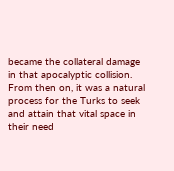became the collateral damage in that apocalyptic collision.
From then on, it was a natural process for the Turks to seek and attain that vital space in their need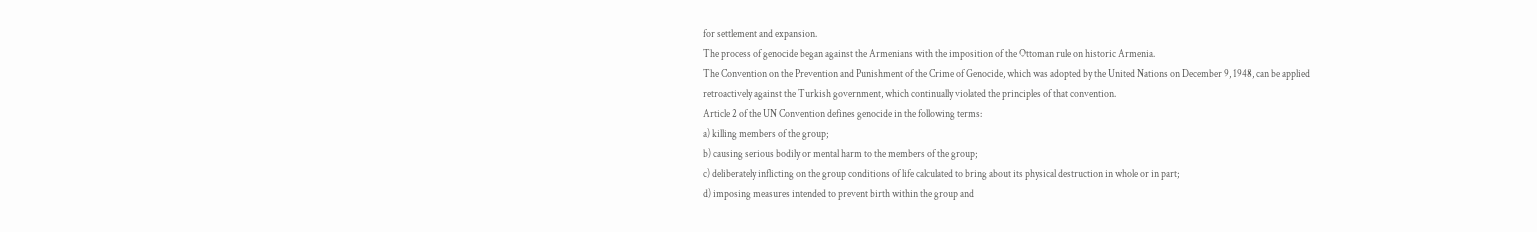for settlement and expansion.
The process of genocide began against the Armenians with the imposition of the Ottoman rule on historic Armenia.
The Convention on the Prevention and Punishment of the Crime of Genocide, which was adopted by the United Nations on December 9, 1948, can be applied retroactively against the Turkish government, which continually violated the principles of that convention.
Article 2 of the UN Convention defines genocide in the following terms:
a) killing members of the group;
b) causing serious bodily or mental harm to the members of the group;
c) deliberately inflicting on the group conditions of life calculated to bring about its physical destruction in whole or in part;
d) imposing measures intended to prevent birth within the group and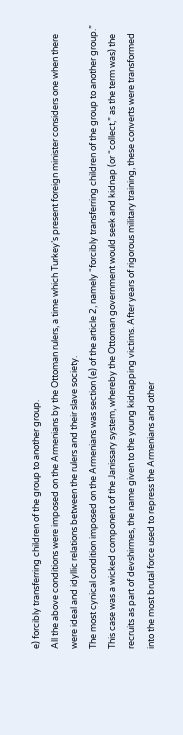e) forcibly transferring children of the group to another group.
All the above conditions were imposed on the Armenians by the Ottoman rulers, a time which Turkey’s present foreign minister considers one when there were ideal and idyllic relations between the rulers and their slave society.
The most cynical condition imposed on the Armenians was section (e) of the article 2, namely “forcibly transferring children of the group to another group.” This case was a wicked component of the Janissary system, whereby the Ottoman government would seek and kidnap (or “collect,” as the term was) the recruits as part of devshirmes, the name given to the young kidnapping victims. After years of rigorous military training, these converts were transformed into the most brutal force used to repress the Armenians and other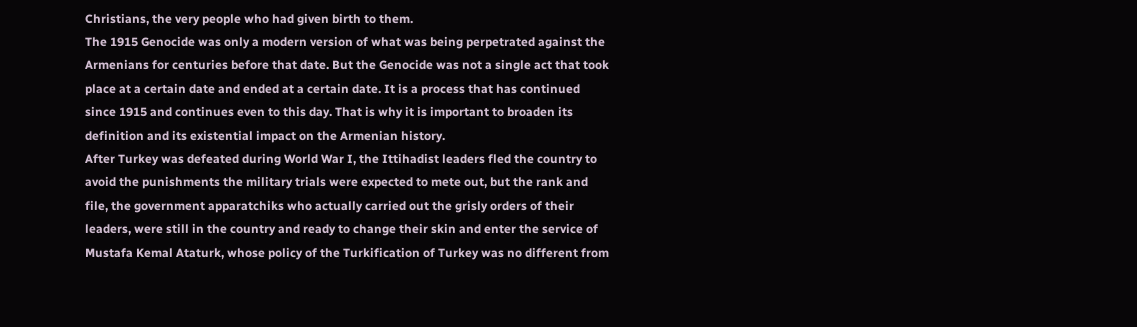Christians, the very people who had given birth to them.
The 1915 Genocide was only a modern version of what was being perpetrated against the Armenians for centuries before that date. But the Genocide was not a single act that took place at a certain date and ended at a certain date. It is a process that has continued since 1915 and continues even to this day. That is why it is important to broaden its definition and its existential impact on the Armenian history.
After Turkey was defeated during World War I, the Ittihadist leaders fled the country to avoid the punishments the military trials were expected to mete out, but the rank and file, the government apparatchiks who actually carried out the grisly orders of their leaders, were still in the country and ready to change their skin and enter the service of Mustafa Kemal Ataturk, whose policy of the Turkification of Turkey was no different from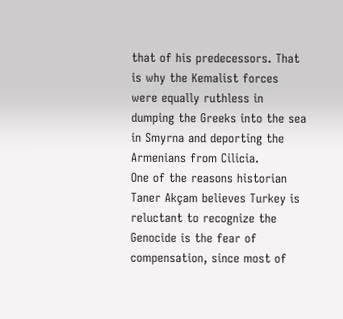that of his predecessors. That is why the Kemalist forces were equally ruthless in dumping the Greeks into the sea in Smyrna and deporting the Armenians from Cilicia.
One of the reasons historian Taner Akçam believes Turkey is reluctant to recognize the Genocide is the fear of compensation, since most of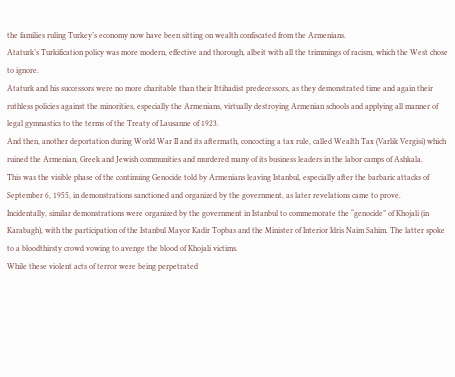the families ruling Turkey’s economy now have been sitting on wealth confiscated from the Armenians.
Ataturk’s Turkification policy was more modern, effective and thorough, albeit with all the trimmings of racism, which the West chose to ignore.
Ataturk and his successors were no more charitable than their Ittihadist predecessors, as they demonstrated time and again their ruthless policies against the minorities, especially the Armenians, virtually destroying Armenian schools and applying all manner of legal gymnastics to the terms of the Treaty of Lausanne of 1923.
And then, another deportation during World War II and its aftermath, concocting a tax rule, called Wealth Tax (Varlik Vergisi) which ruined the Armenian, Greek and Jewish communities and murdered many of its business leaders in the labor camps of Ashkala.
This was the visible phase of the continuing Genocide told by Armenians leaving Istanbul, especially after the barbaric attacks of September 6, 1955, in demonstrations sanctioned and organized by the government, as later revelations came to prove.
Incidentally, similar demonstrations were organized by the government in Istanbul to commemorate the “genocide” of Khojali (in Karabagh), with the participation of the Istanbul Mayor Kadir Topbas and the Minister of Interior Idris Naim Sahim. The latter spoke to a bloodthirsty crowd vowing to avenge the blood of Khojali victims.
While these violent acts of terror were being perpetrated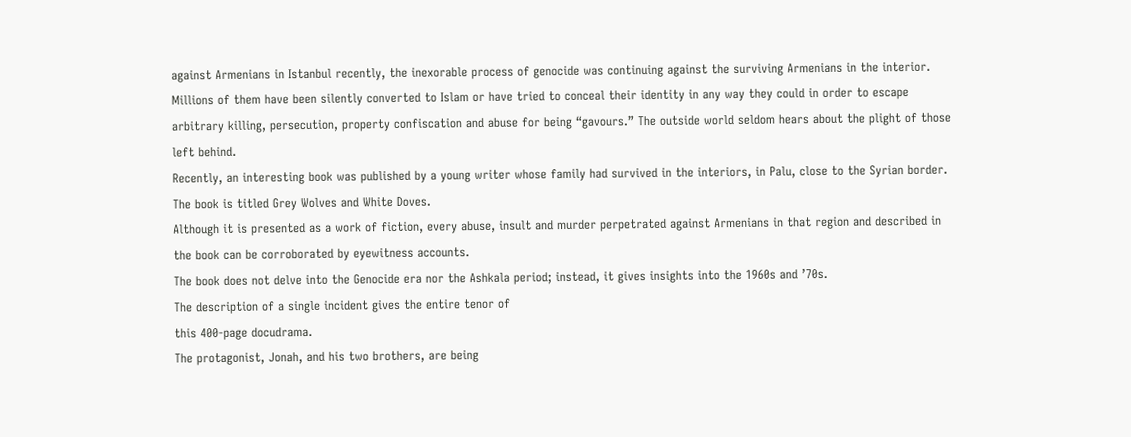against Armenians in Istanbul recently, the inexorable process of genocide was continuing against the surviving Armenians in the interior.  Millions of them have been silently converted to Islam or have tried to conceal their identity in any way they could in order to escape arbitrary killing, persecution, property confiscation and abuse for being “gavours.” The outside world seldom hears about the plight of those left behind.
Recently, an interesting book was published by a young writer whose family had survived in the interiors, in Palu, close to the Syrian border. The book is titled Grey Wolves and White Doves.
Although it is presented as a work of fiction, every abuse, insult and murder perpetrated against Armenians in that region and described in the book can be corroborated by eyewitness accounts.
The book does not delve into the Genocide era nor the Ashkala period; instead, it gives insights into the 1960s and ’70s.
The description of a single incident gives the entire tenor of
this 400-page docudrama.
The protagonist, Jonah, and his two brothers, are being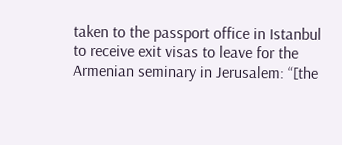taken to the passport office in Istanbul to receive exit visas to leave for the Armenian seminary in Jerusalem: “[the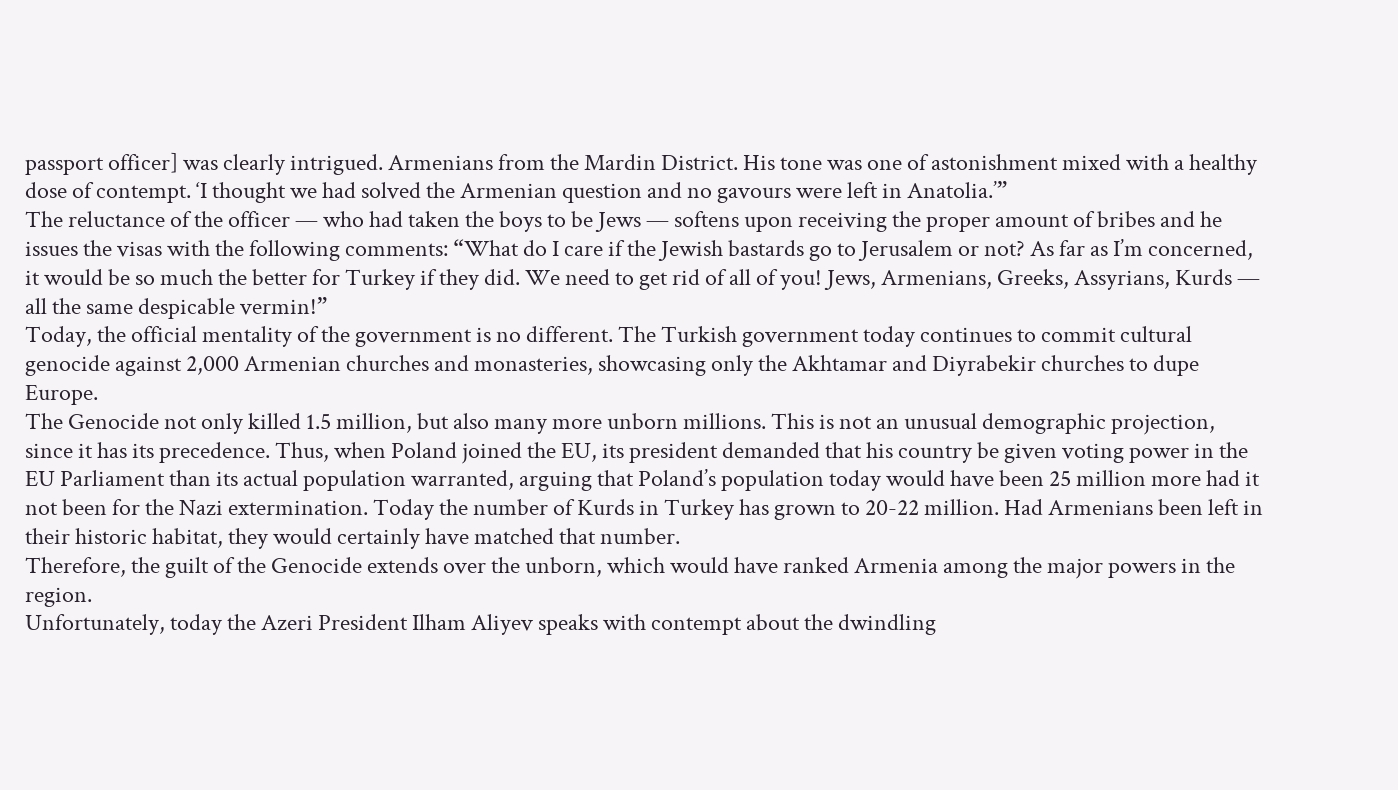passport officer] was clearly intrigued. Armenians from the Mardin District. His tone was one of astonishment mixed with a healthy dose of contempt. ‘I thought we had solved the Armenian question and no gavours were left in Anatolia.’”
The reluctance of the officer — who had taken the boys to be Jews — softens upon receiving the proper amount of bribes and he issues the visas with the following comments: “What do I care if the Jewish bastards go to Jerusalem or not? As far as I’m concerned, it would be so much the better for Turkey if they did. We need to get rid of all of you! Jews, Armenians, Greeks, Assyrians, Kurds — all the same despicable vermin!”
Today, the official mentality of the government is no different. The Turkish government today continues to commit cultural genocide against 2,000 Armenian churches and monasteries, showcasing only the Akhtamar and Diyrabekir churches to dupe Europe.
The Genocide not only killed 1.5 million, but also many more unborn millions. This is not an unusual demographic projection, since it has its precedence. Thus, when Poland joined the EU, its president demanded that his country be given voting power in the EU Parliament than its actual population warranted, arguing that Poland’s population today would have been 25 million more had it not been for the Nazi extermination. Today the number of Kurds in Turkey has grown to 20-22 million. Had Armenians been left in their historic habitat, they would certainly have matched that number.
Therefore, the guilt of the Genocide extends over the unborn, which would have ranked Armenia among the major powers in the region.
Unfortunately, today the Azeri President Ilham Aliyev speaks with contempt about the dwindling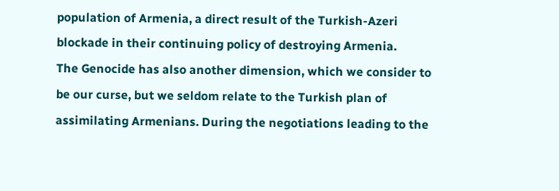population of Armenia, a direct result of the Turkish-Azeri blockade in their continuing policy of destroying Armenia.
The Genocide has also another dimension, which we consider to be our curse, but we seldom relate to the Turkish plan of assimilating Armenians. During the negotiations leading to the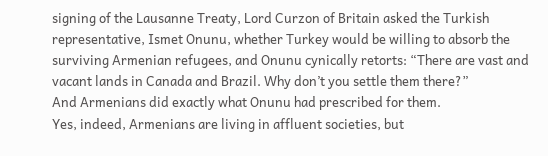signing of the Lausanne Treaty, Lord Curzon of Britain asked the Turkish representative, Ismet Onunu, whether Turkey would be willing to absorb the surviving Armenian refugees, and Onunu cynically retorts: “There are vast and vacant lands in Canada and Brazil. Why don’t you settle them there?”
And Armenians did exactly what Onunu had prescribed for them.
Yes, indeed, Armenians are living in affluent societies, but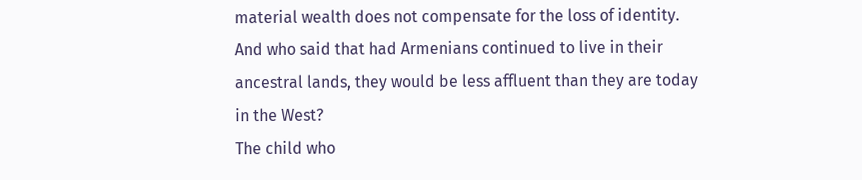material wealth does not compensate for the loss of identity. And who said that had Armenians continued to live in their ancestral lands, they would be less affluent than they are today in the West?
The child who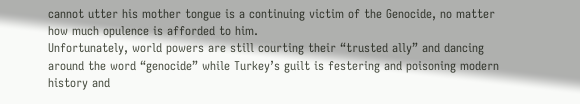cannot utter his mother tongue is a continuing victim of the Genocide, no matter how much opulence is afforded to him.
Unfortunately, world powers are still courting their “trusted ally” and dancing around the word “genocide” while Turkey’s guilt is festering and poisoning modern history and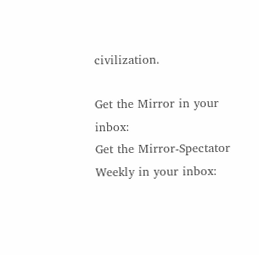civilization.

Get the Mirror in your inbox:
Get the Mirror-Spectator Weekly in your inbox: